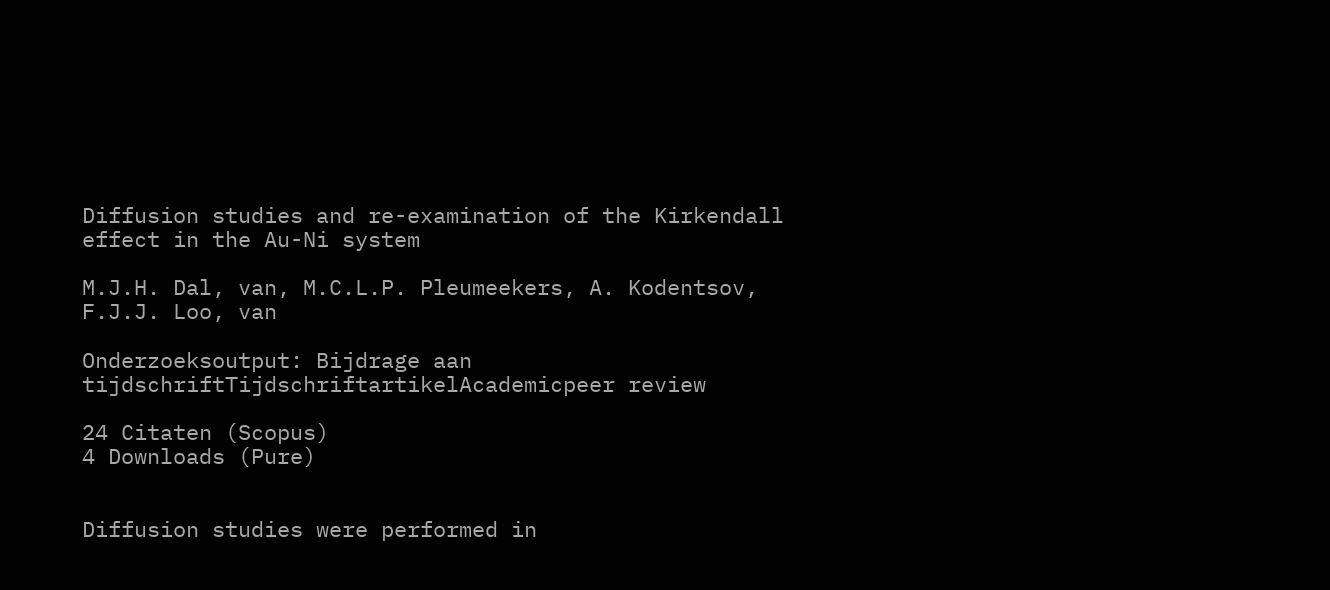Diffusion studies and re-examination of the Kirkendall effect in the Au-Ni system

M.J.H. Dal, van, M.C.L.P. Pleumeekers, A. Kodentsov, F.J.J. Loo, van

Onderzoeksoutput: Bijdrage aan tijdschriftTijdschriftartikelAcademicpeer review

24 Citaten (Scopus)
4 Downloads (Pure)


Diffusion studies were performed in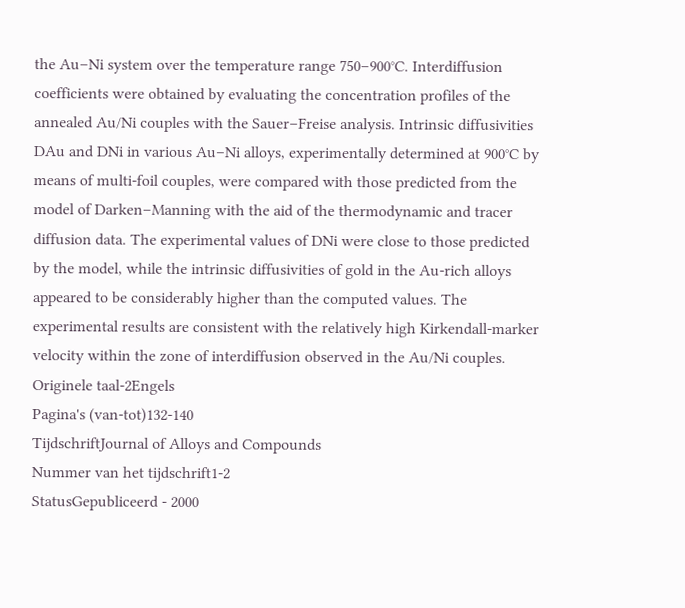the Au–Ni system over the temperature range 750–900°C. Interdiffusion coefficients were obtained by evaluating the concentration profiles of the annealed Au/Ni couples with the Sauer–Freise analysis. Intrinsic diffusivities DAu and DNi in various Au–Ni alloys, experimentally determined at 900°C by means of multi-foil couples, were compared with those predicted from the model of Darken–Manning with the aid of the thermodynamic and tracer diffusion data. The experimental values of DNi were close to those predicted by the model, while the intrinsic diffusivities of gold in the Au-rich alloys appeared to be considerably higher than the computed values. The experimental results are consistent with the relatively high Kirkendall-marker velocity within the zone of interdiffusion observed in the Au/Ni couples.
Originele taal-2Engels
Pagina's (van-tot)132-140
TijdschriftJournal of Alloys and Compounds
Nummer van het tijdschrift1-2
StatusGepubliceerd - 2000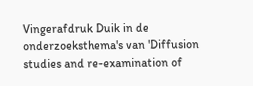Vingerafdruk Duik in de onderzoeksthema's van 'Diffusion studies and re-examination of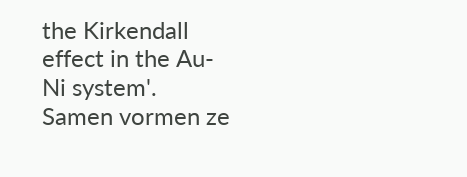the Kirkendall effect in the Au-Ni system'. Samen vormen ze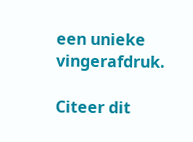een unieke vingerafdruk.

Citeer dit